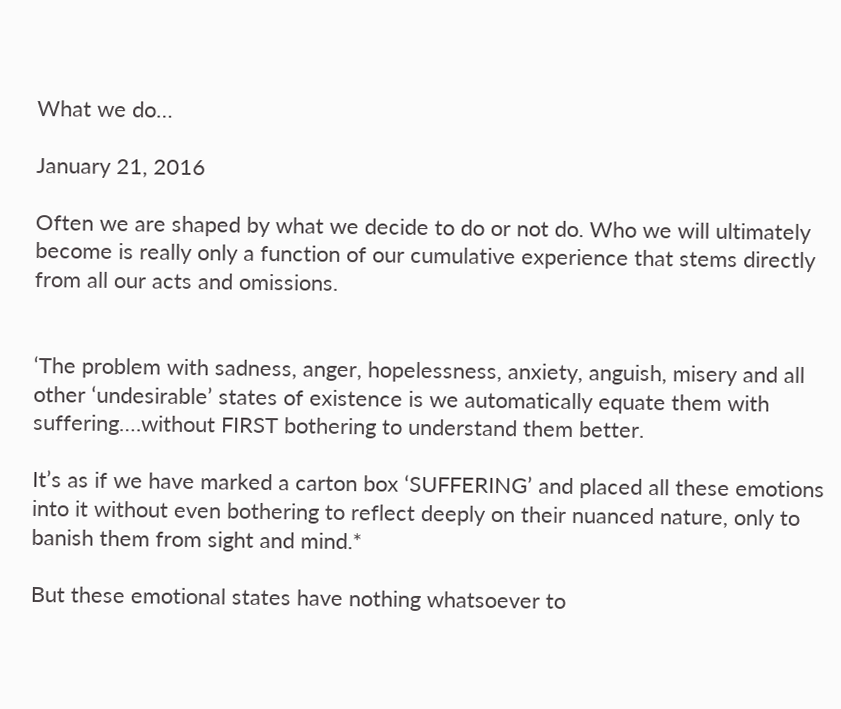What we do…

January 21, 2016

Often we are shaped by what we decide to do or not do. Who we will ultimately become is really only a function of our cumulative experience that stems directly from all our acts and omissions.


‘The problem with sadness, anger, hopelessness, anxiety, anguish, misery and all other ‘undesirable’ states of existence is we automatically equate them with suffering….without FIRST bothering to understand them better.

It’s as if we have marked a carton box ‘SUFFERING’ and placed all these emotions into it without even bothering to reflect deeply on their nuanced nature, only to banish them from sight and mind.*

But these emotional states have nothing whatsoever to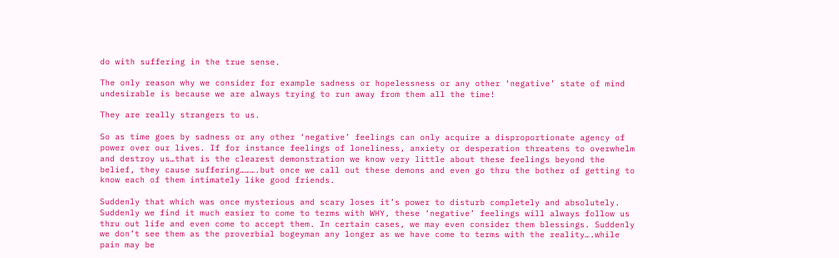do with suffering in the true sense.

The only reason why we consider for example sadness or hopelessness or any other ‘negative’ state of mind undesirable is because we are always trying to run away from them all the time!

They are really strangers to us.

So as time goes by sadness or any other ‘negative’ feelings can only acquire a disproportionate agency of power over our lives. If for instance feelings of loneliness, anxiety or desperation threatens to overwhelm and destroy us…that is the clearest demonstration we know very little about these feelings beyond the belief, they cause suffering……….but once we call out these demons and even go thru the bother of getting to know each of them intimately like good friends.

Suddenly that which was once mysterious and scary loses it’s power to disturb completely and absolutely. Suddenly we find it much easier to come to terms with WHY, these ‘negative’ feelings will always follow us thru out life and even come to accept them. In certain cases, we may even consider them blessings. Suddenly we don’t see them as the proverbial bogeyman any longer as we have come to terms with the reality….while pain may be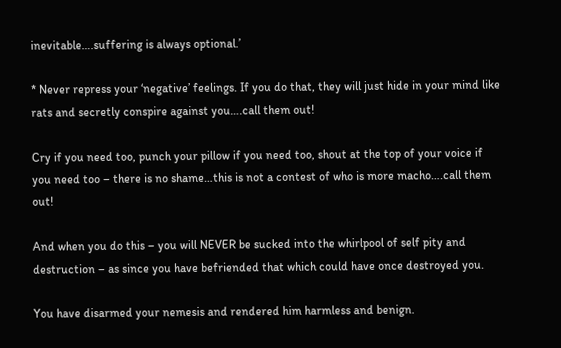inevitable….suffering is always optional.’

* Never repress your ‘negative’ feelings. If you do that, they will just hide in your mind like rats and secretly conspire against you….call them out!

Cry if you need too, punch your pillow if you need too, shout at the top of your voice if you need too – there is no shame…this is not a contest of who is more macho….call them out!

And when you do this – you will NEVER be sucked into the whirlpool of self pity and destruction – as since you have befriended that which could have once destroyed you.

You have disarmed your nemesis and rendered him harmless and benign.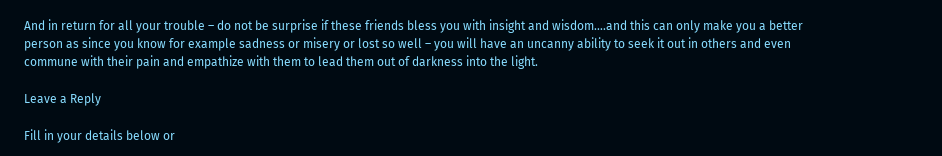And in return for all your trouble – do not be surprise if these friends bless you with insight and wisdom….and this can only make you a better person as since you know for example sadness or misery or lost so well – you will have an uncanny ability to seek it out in others and even commune with their pain and empathize with them to lead them out of darkness into the light.

Leave a Reply

Fill in your details below or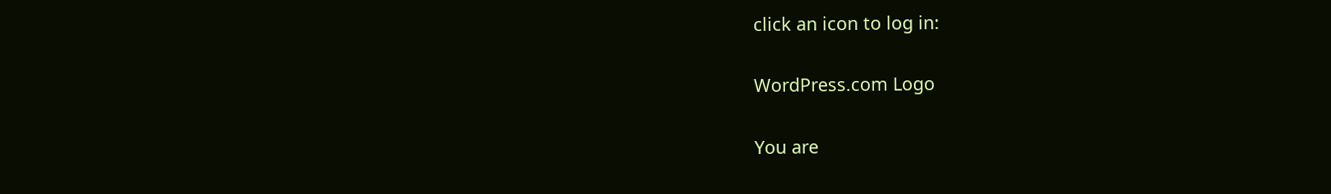click an icon to log in:

WordPress.com Logo

You are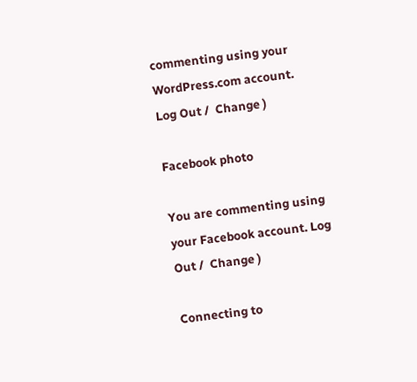commenting using your WordPress.com account. Log Out /  Change )

Facebook photo

You are commenting using your Facebook account. Log Out /  Change )

Connecting to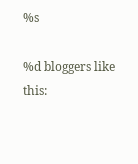%s

%d bloggers like this: